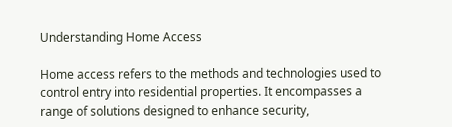Understanding Home Access

Home access refers to the methods and technologies used to control entry into residential properties. It encompasses a range of solutions designed to enhance security,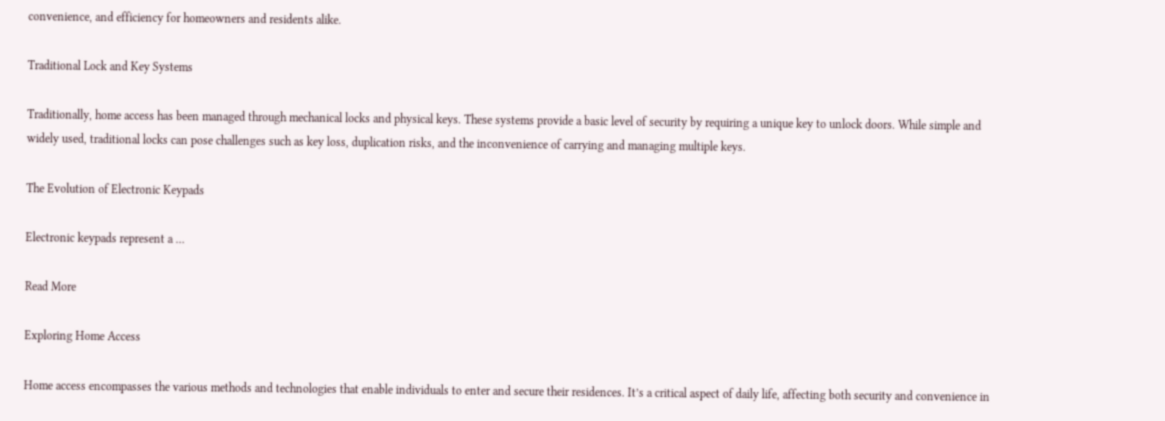convenience, and efficiency for homeowners and residents alike.

Traditional Lock and Key Systems

Traditionally, home access has been managed through mechanical locks and physical keys. These systems provide a basic level of security by requiring a unique key to unlock doors. While simple and widely used, traditional locks can pose challenges such as key loss, duplication risks, and the inconvenience of carrying and managing multiple keys.

The Evolution of Electronic Keypads

Electronic keypads represent a …

Read More

Exploring Home Access

Home access encompasses the various methods and technologies that enable individuals to enter and secure their residences. It’s a critical aspect of daily life, affecting both security and convenience in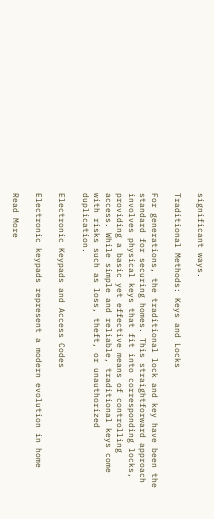significant ways.

Traditional Methods: Keys and Locks

For generations, the traditional lock and key have been the standard for securing homes. This straightforward approach involves physical keys that fit into corresponding locks, providing a basic yet effective means of controlling access. While simple and reliable, traditional keys come with risks such as loss, theft, or unauthorized duplication.

Electronic Keypads and Access Codes

Electronic keypads represent a modern evolution in home

Read More